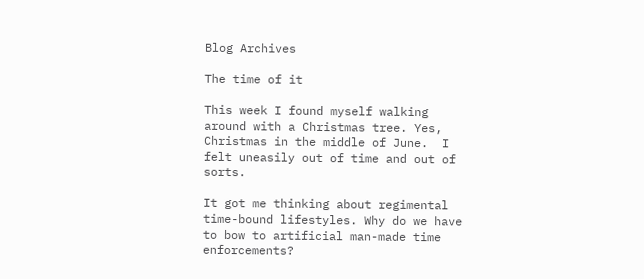Blog Archives

The time of it

This week I found myself walking around with a Christmas tree. Yes, Christmas in the middle of June.  I felt uneasily out of time and out of sorts.

It got me thinking about regimental time-bound lifestyles. Why do we have to bow to artificial man-made time enforcements?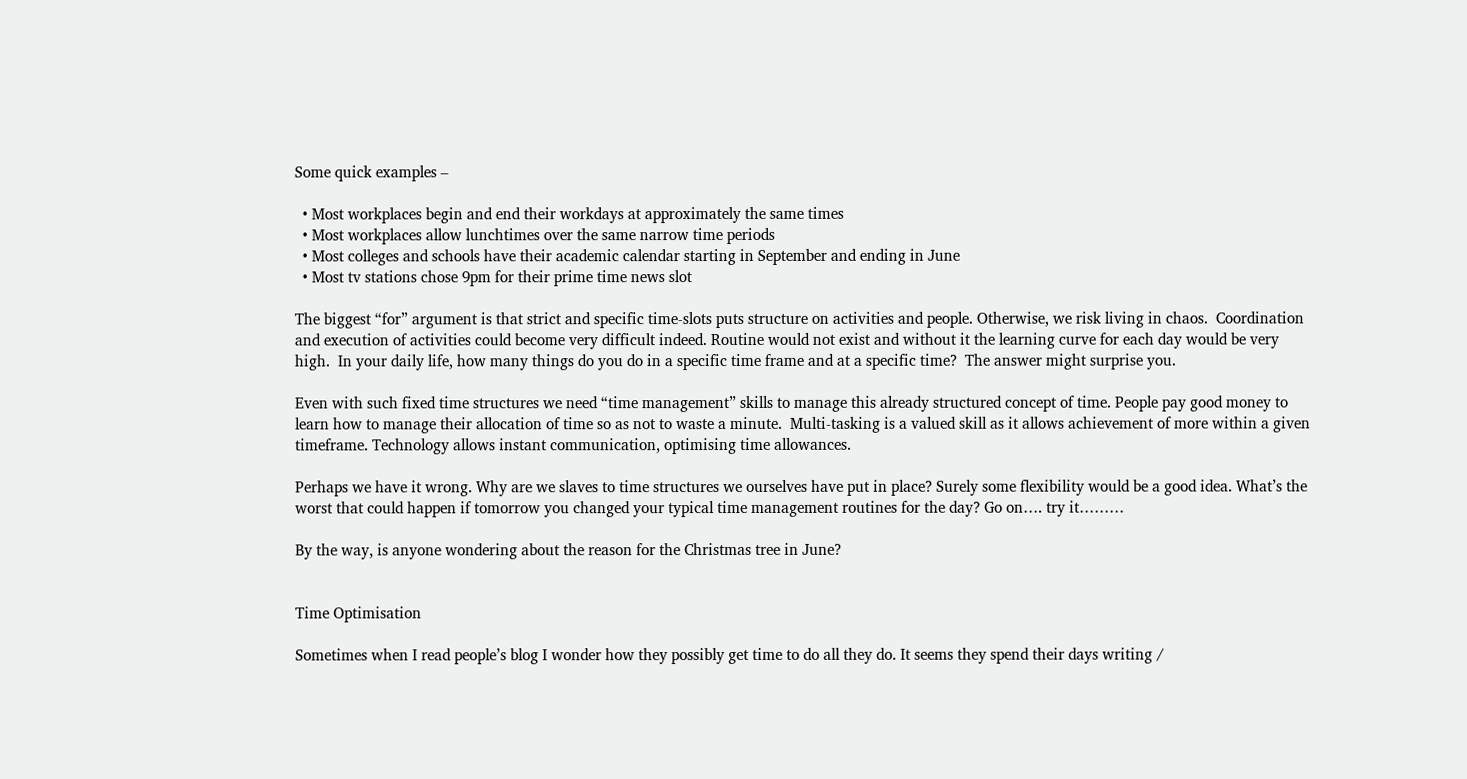Some quick examples –

  • Most workplaces begin and end their workdays at approximately the same times
  • Most workplaces allow lunchtimes over the same narrow time periods
  • Most colleges and schools have their academic calendar starting in September and ending in June
  • Most tv stations chose 9pm for their prime time news slot

The biggest “for” argument is that strict and specific time-slots puts structure on activities and people. Otherwise, we risk living in chaos.  Coordination and execution of activities could become very difficult indeed. Routine would not exist and without it the learning curve for each day would be very high.  In your daily life, how many things do you do in a specific time frame and at a specific time?  The answer might surprise you.

Even with such fixed time structures we need “time management” skills to manage this already structured concept of time. People pay good money to learn how to manage their allocation of time so as not to waste a minute.  Multi-tasking is a valued skill as it allows achievement of more within a given timeframe. Technology allows instant communication, optimising time allowances.

Perhaps we have it wrong. Why are we slaves to time structures we ourselves have put in place? Surely some flexibility would be a good idea. What’s the worst that could happen if tomorrow you changed your typical time management routines for the day? Go on…. try it………

By the way, is anyone wondering about the reason for the Christmas tree in June?


Time Optimisation

Sometimes when I read people’s blog I wonder how they possibly get time to do all they do. It seems they spend their days writing /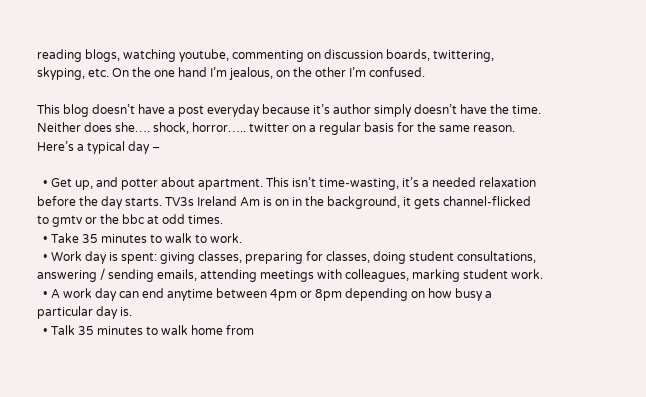reading blogs, watching youtube, commenting on discussion boards, twittering, skyping, etc. On the one hand I’m jealous, on the other I’m confused.

This blog doesn’t have a post everyday because it’s author simply doesn’t have the time. Neither does she…. shock, horror….. twitter on a regular basis for the same reason. Here’s a typical day –

  • Get up, and potter about apartment. This isn’t time-wasting, it’s a needed relaxation before the day starts. TV3s Ireland Am is on in the background, it gets channel-flicked to gmtv or the bbc at odd times.
  • Take 35 minutes to walk to work.
  • Work day is spent: giving classes, preparing for classes, doing student consultations, answering / sending emails, attending meetings with colleagues, marking student work.
  • A work day can end anytime between 4pm or 8pm depending on how busy a particular day is.
  • Talk 35 minutes to walk home from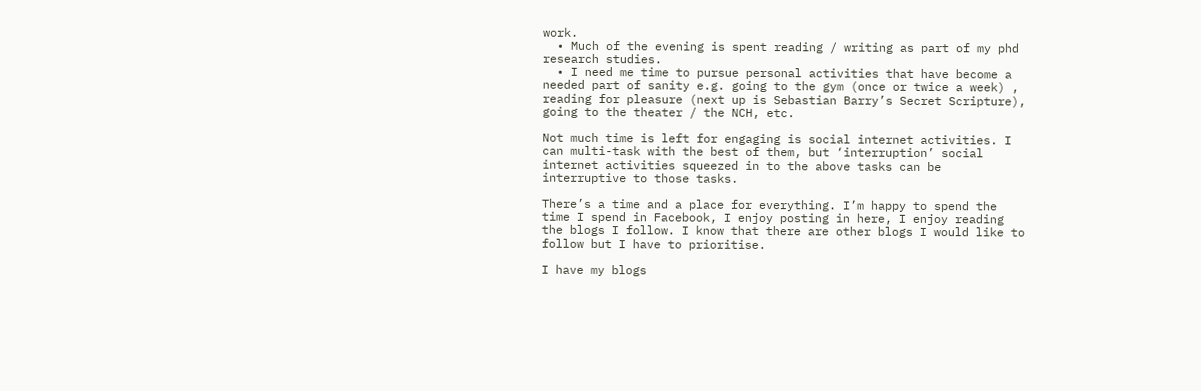work.
  • Much of the evening is spent reading / writing as part of my phd research studies.
  • I need me time to pursue personal activities that have become a needed part of sanity e.g. going to the gym (once or twice a week) , reading for pleasure (next up is Sebastian Barry’s Secret Scripture), going to the theater / the NCH, etc.

Not much time is left for engaging is social internet activities. I can multi-task with the best of them, but ‘interruption’ social internet activities squeezed in to the above tasks can be interruptive to those tasks.

There’s a time and a place for everything. I’m happy to spend the time I spend in Facebook, I enjoy posting in here, I enjoy reading the blogs I follow. I know that there are other blogs I would like to follow but I have to prioritise.

I have my blogs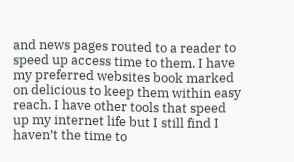and news pages routed to a reader to speed up access time to them. I have my preferred websites book marked on delicious to keep them within easy reach. I have other tools that speed up my internet life but I still find I haven’t the time to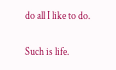do all I like to do.

Such is life.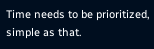Time needs to be prioritized, simple as that.